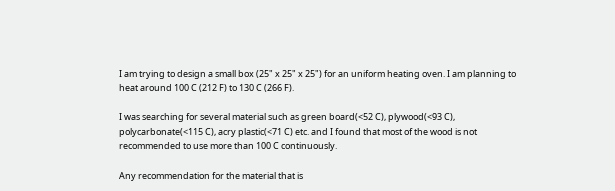I am trying to design a small box (25" x 25" x 25") for an uniform heating oven. I am planning to heat around 100 C (212 F) to 130 C (266 F).

I was searching for several material such as green board(<52 C), plywood(<93 C), polycarbonate(<115 C), acry plastic(<71 C) etc. and I found that most of the wood is not recommended to use more than 100 C continuously.

Any recommendation for the material that is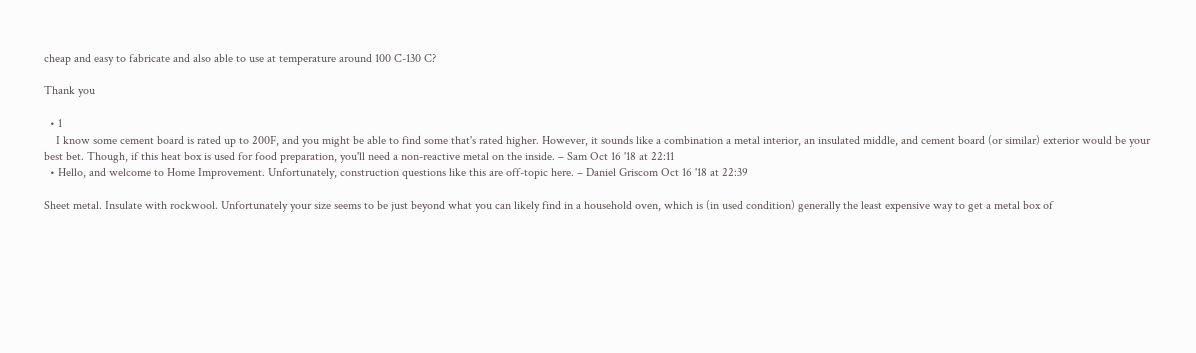cheap and easy to fabricate and also able to use at temperature around 100 C-130 C?

Thank you

  • 1
    I know some cement board is rated up to 200F, and you might be able to find some that's rated higher. However, it sounds like a combination a metal interior, an insulated middle, and cement board (or similar) exterior would be your best bet. Though, if this heat box is used for food preparation, you'll need a non-reactive metal on the inside. – Sam Oct 16 '18 at 22:11
  • Hello, and welcome to Home Improvement. Unfortunately, construction questions like this are off-topic here. – Daniel Griscom Oct 16 '18 at 22:39

Sheet metal. Insulate with rockwool. Unfortunately your size seems to be just beyond what you can likely find in a household oven, which is (in used condition) generally the least expensive way to get a metal box of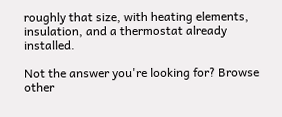roughly that size, with heating elements, insulation, and a thermostat already installed.

Not the answer you're looking for? Browse other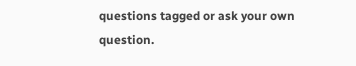questions tagged or ask your own question.